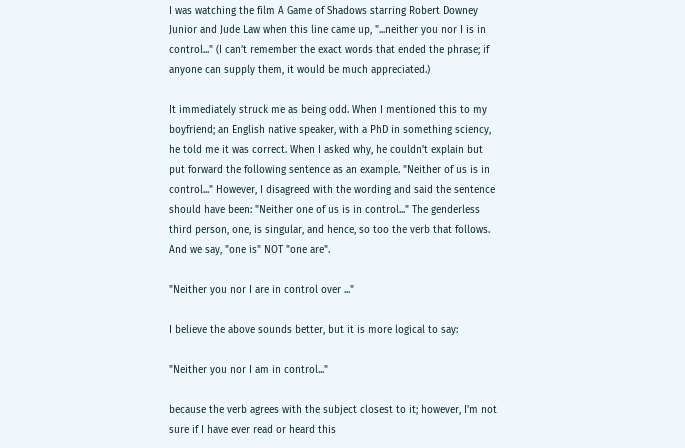I was watching the film A Game of Shadows starring Robert Downey Junior and Jude Law when this line came up, "...neither you nor I is in control..." (I can’t remember the exact words that ended the phrase; if anyone can supply them, it would be much appreciated.)

It immediately struck me as being odd. When I mentioned this to my boyfriend; an English native speaker, with a PhD in something sciency, he told me it was correct. When I asked why, he couldn't explain but put forward the following sentence as an example. "Neither of us is in control..." However, I disagreed with the wording and said the sentence should have been: "Neither one of us is in control..." The genderless third person, one, is singular, and hence, so too the verb that follows. And we say, "one is" NOT "one are".

"Neither you nor I are in control over ..."

I believe the above sounds better, but it is more logical to say:

"Neither you nor I am in control..."

because the verb agrees with the subject closest to it; however, I'm not sure if I have ever read or heard this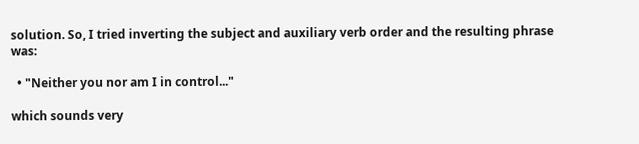solution. So, I tried inverting the subject and auxiliary verb order and the resulting phrase was:

  • "Neither you nor am I in control..."

which sounds very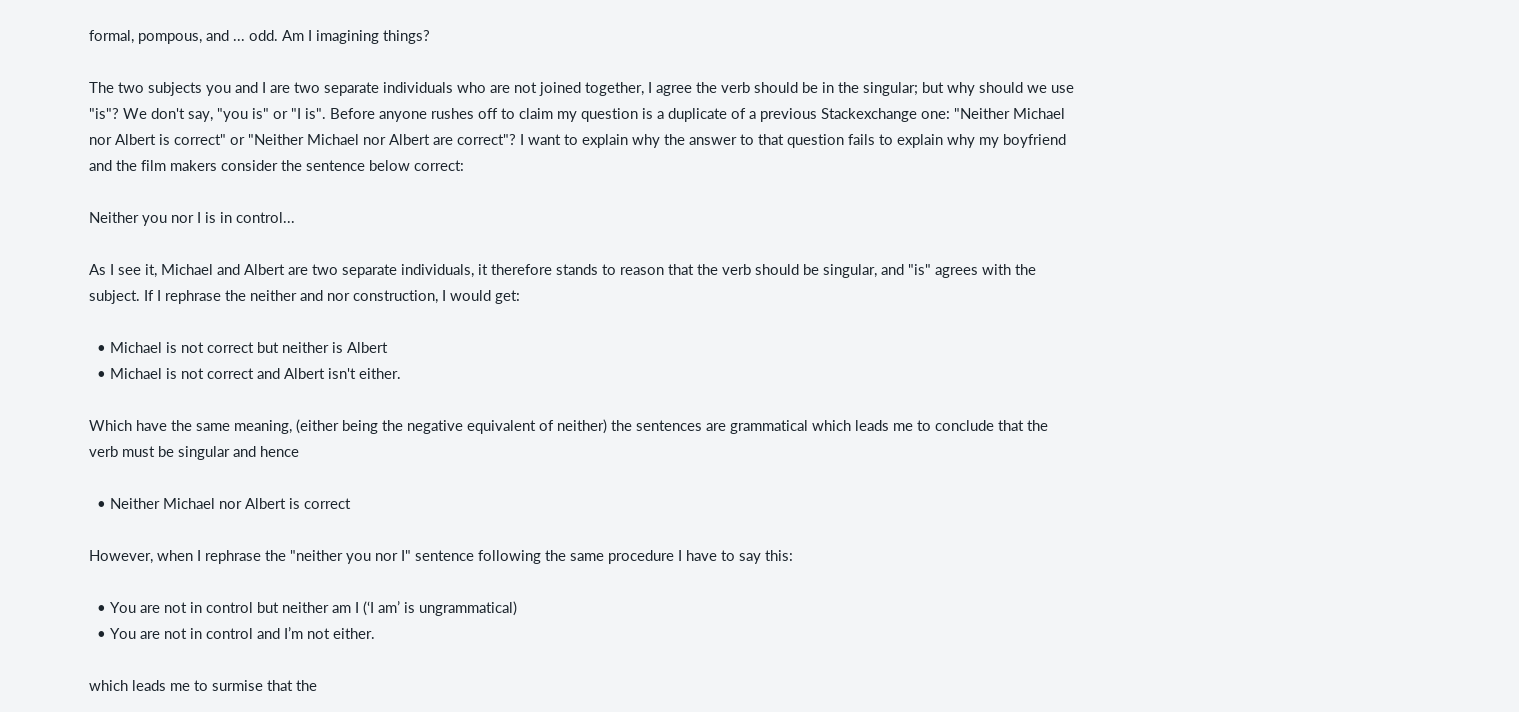formal, pompous, and ... odd. Am I imagining things?

The two subjects you and I are two separate individuals who are not joined together, I agree the verb should be in the singular; but why should we use "is"? We don't say, "you is" or "I is". Before anyone rushes off to claim my question is a duplicate of a previous Stackexchange one: "Neither Michael nor Albert is correct" or "Neither Michael nor Albert are correct"? I want to explain why the answer to that question fails to explain why my boyfriend and the film makers consider the sentence below correct:

Neither you nor I is in control...

As I see it, Michael and Albert are two separate individuals, it therefore stands to reason that the verb should be singular, and "is" agrees with the subject. If I rephrase the neither and nor construction, I would get:

  • Michael is not correct but neither is Albert
  • Michael is not correct and Albert isn't either.

Which have the same meaning, (either being the negative equivalent of neither) the sentences are grammatical which leads me to conclude that the verb must be singular and hence

  • Neither Michael nor Albert is correct

However, when I rephrase the "neither you nor I" sentence following the same procedure I have to say this:

  • You are not in control but neither am I (‘I am’ is ungrammatical)
  • You are not in control and I’m not either.

which leads me to surmise that the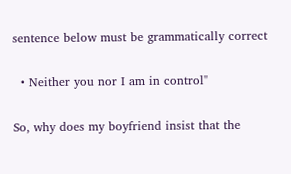sentence below must be grammatically correct

  • Neither you nor I am in control"

So, why does my boyfriend insist that the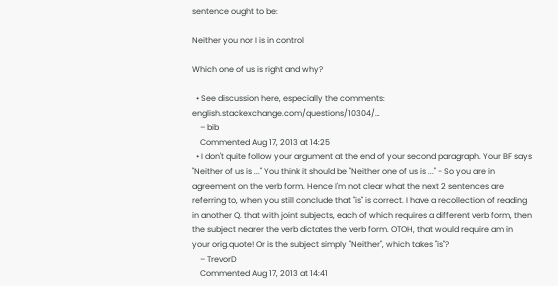sentence ought to be:

Neither you nor I is in control

Which one of us is right and why?

  • See discussion here, especially the comments: english.stackexchange.com/questions/10304/…
    – bib
    Commented Aug 17, 2013 at 14:25
  • I don't quite follow your argument at the end of your second paragraph. Your BF says "Neither of us is ..." You think it should be "Neither one of us is ..." - So you are in agreement on the verb form. Hence I'm not clear what the next 2 sentences are referring to, when you still conclude that "is" is correct. I have a recollection of reading in another Q. that with joint subjects, each of which requires a different verb form, then the subject nearer the verb dictates the verb form. OTOH, that would require am in your orig.quote! Or is the subject simply "Neither", which takes "is"?
    – TrevorD
    Commented Aug 17, 2013 at 14:41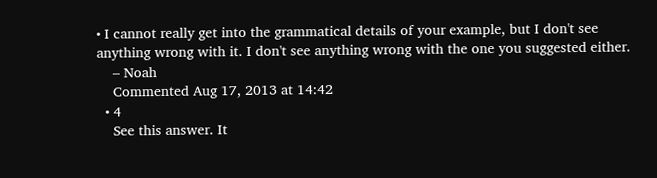• I cannot really get into the grammatical details of your example, but I don't see anything wrong with it. I don't see anything wrong with the one you suggested either.
    – Noah
    Commented Aug 17, 2013 at 14:42
  • 4
    See this answer. It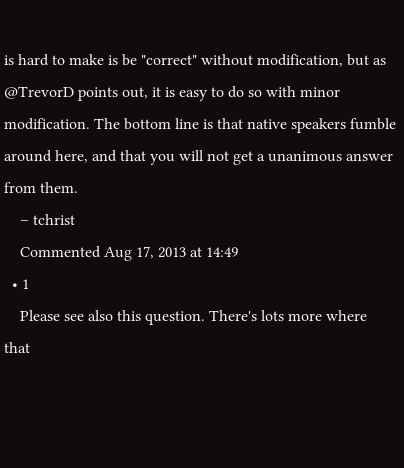is hard to make is be "correct" without modification, but as @TrevorD points out, it is easy to do so with minor modification. The bottom line is that native speakers fumble around here, and that you will not get a unanimous answer from them.
    – tchrist
    Commented Aug 17, 2013 at 14:49
  • 1
    Please see also this question. There's lots more where that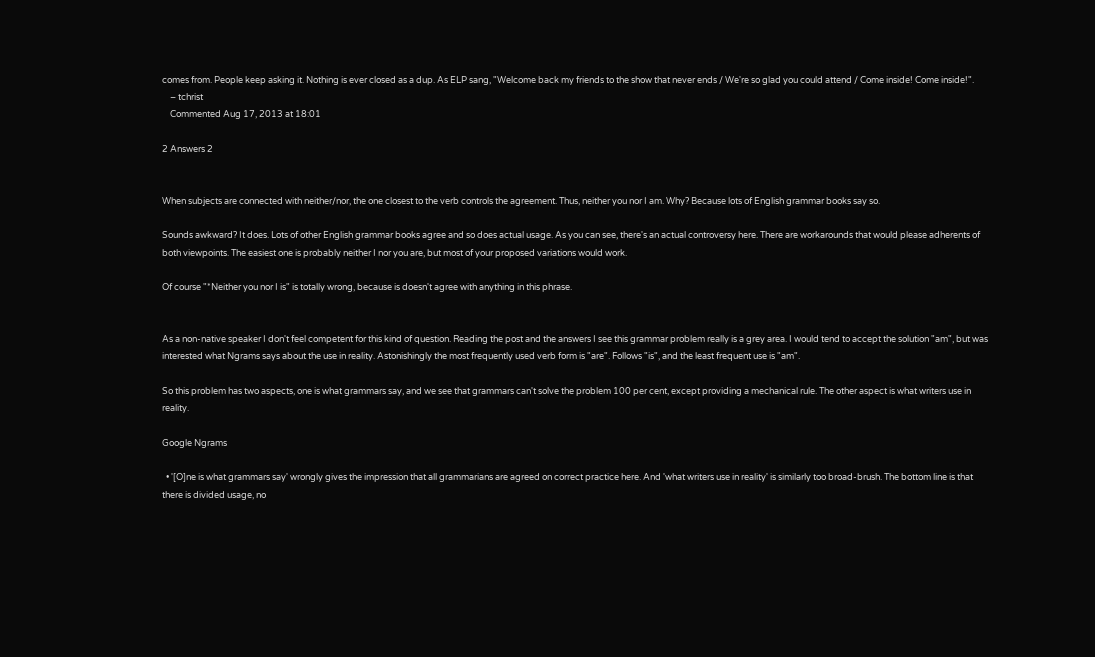comes from. People keep asking it. Nothing is ever closed as a dup. As ELP sang, "Welcome back my friends to the show that never ends / We're so glad you could attend / Come inside! Come inside!".
    – tchrist
    Commented Aug 17, 2013 at 18:01

2 Answers 2


When subjects are connected with neither/nor, the one closest to the verb controls the agreement. Thus, neither you nor I am. Why? Because lots of English grammar books say so.

Sounds awkward? It does. Lots of other English grammar books agree and so does actual usage. As you can see, there's an actual controversy here. There are workarounds that would please adherents of both viewpoints. The easiest one is probably neither I nor you are, but most of your proposed variations would work.

Of course "*Neither you nor I is" is totally wrong, because is doesn't agree with anything in this phrase.


As a non-native speaker I don't feel competent for this kind of question. Reading the post and the answers I see this grammar problem really is a grey area. I would tend to accept the solution "am", but was interested what Ngrams says about the use in reality. Astonishingly the most frequently used verb form is "are". Follows "is", and the least frequent use is "am".

So this problem has two aspects, one is what grammars say, and we see that grammars can't solve the problem 100 per cent, except providing a mechanical rule. The other aspect is what writers use in reality.

Google Ngrams

  • '[O]ne is what grammars say' wrongly gives the impression that all grammarians are agreed on correct practice here. And 'what writers use in reality' is similarly too broad-brush. The bottom line is that there is divided usage, no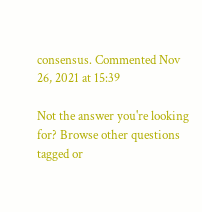consensus. Commented Nov 26, 2021 at 15:39

Not the answer you're looking for? Browse other questions tagged or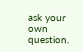ask your own question.